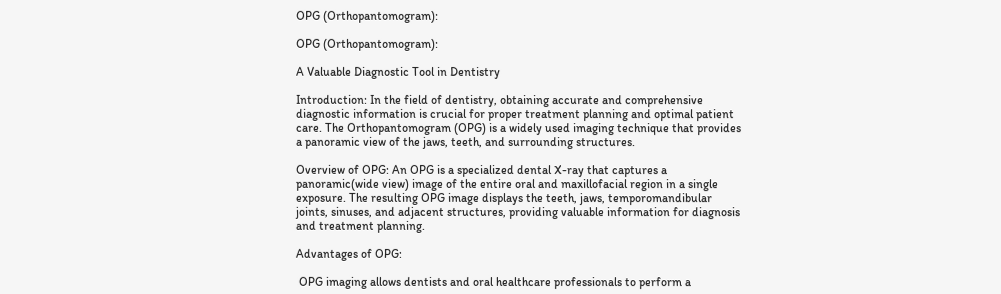OPG (Orthopantomogram):

OPG (Orthopantomogram):

A Valuable Diagnostic Tool in Dentistry

Introduction: In the field of dentistry, obtaining accurate and comprehensive diagnostic information is crucial for proper treatment planning and optimal patient care. The Orthopantomogram (OPG) is a widely used imaging technique that provides a panoramic view of the jaws, teeth, and surrounding structures.

Overview of OPG: An OPG is a specialized dental X-ray that captures a panoramic(wide view) image of the entire oral and maxillofacial region in a single exposure. The resulting OPG image displays the teeth, jaws, temporomandibular joints, sinuses, and adjacent structures, providing valuable information for diagnosis and treatment planning.

Advantages of OPG:

 OPG imaging allows dentists and oral healthcare professionals to perform a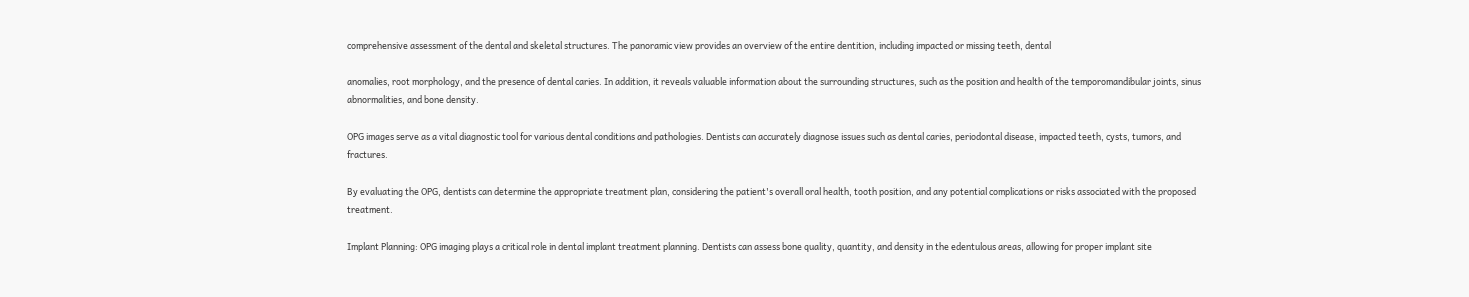comprehensive assessment of the dental and skeletal structures. The panoramic view provides an overview of the entire dentition, including impacted or missing teeth, dental

anomalies, root morphology, and the presence of dental caries. In addition, it reveals valuable information about the surrounding structures, such as the position and health of the temporomandibular joints, sinus abnormalities, and bone density.

OPG images serve as a vital diagnostic tool for various dental conditions and pathologies. Dentists can accurately diagnose issues such as dental caries, periodontal disease, impacted teeth, cysts, tumors, and fractures.

By evaluating the OPG, dentists can determine the appropriate treatment plan, considering the patient's overall oral health, tooth position, and any potential complications or risks associated with the proposed treatment.

Implant Planning: OPG imaging plays a critical role in dental implant treatment planning. Dentists can assess bone quality, quantity, and density in the edentulous areas, allowing for proper implant site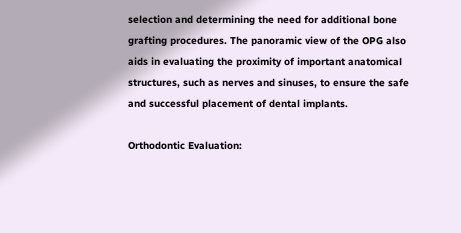selection and determining the need for additional bone grafting procedures. The panoramic view of the OPG also aids in evaluating the proximity of important anatomical structures, such as nerves and sinuses, to ensure the safe and successful placement of dental implants.

Orthodontic Evaluation: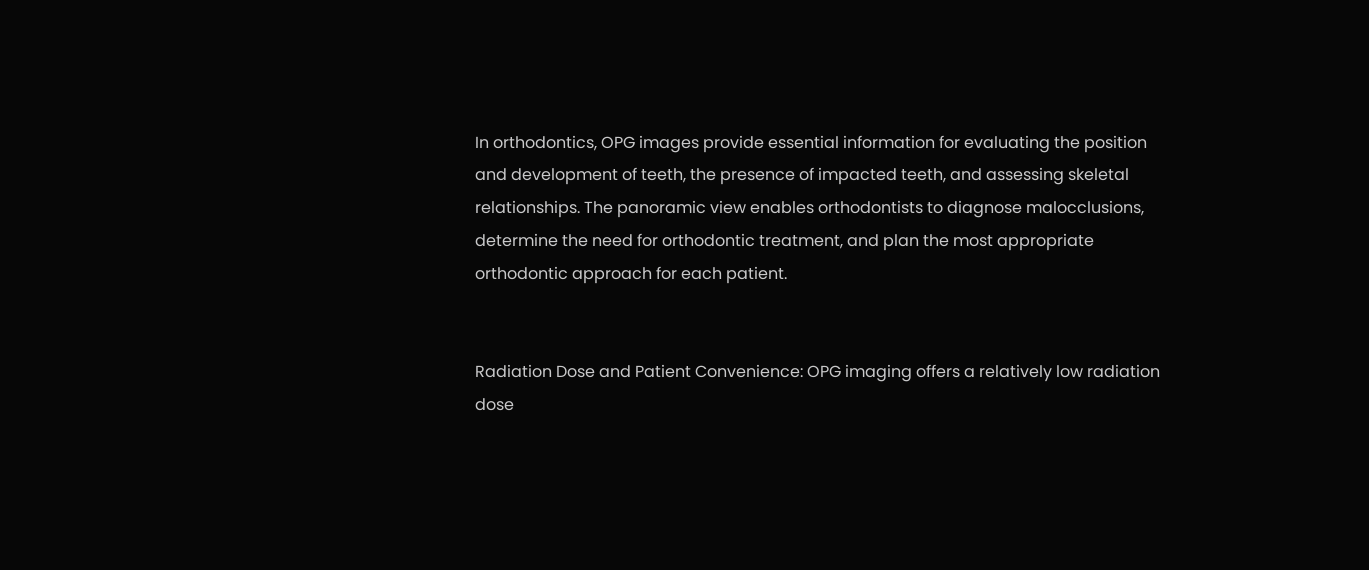In orthodontics, OPG images provide essential information for evaluating the position and development of teeth, the presence of impacted teeth, and assessing skeletal relationships. The panoramic view enables orthodontists to diagnose malocclusions, determine the need for orthodontic treatment, and plan the most appropriate orthodontic approach for each patient.


Radiation Dose and Patient Convenience: OPG imaging offers a relatively low radiation dose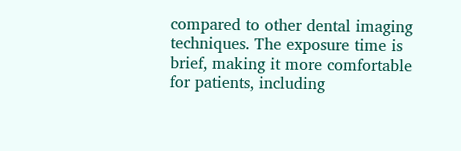compared to other dental imaging techniques. The exposure time is brief, making it more comfortable for patients, including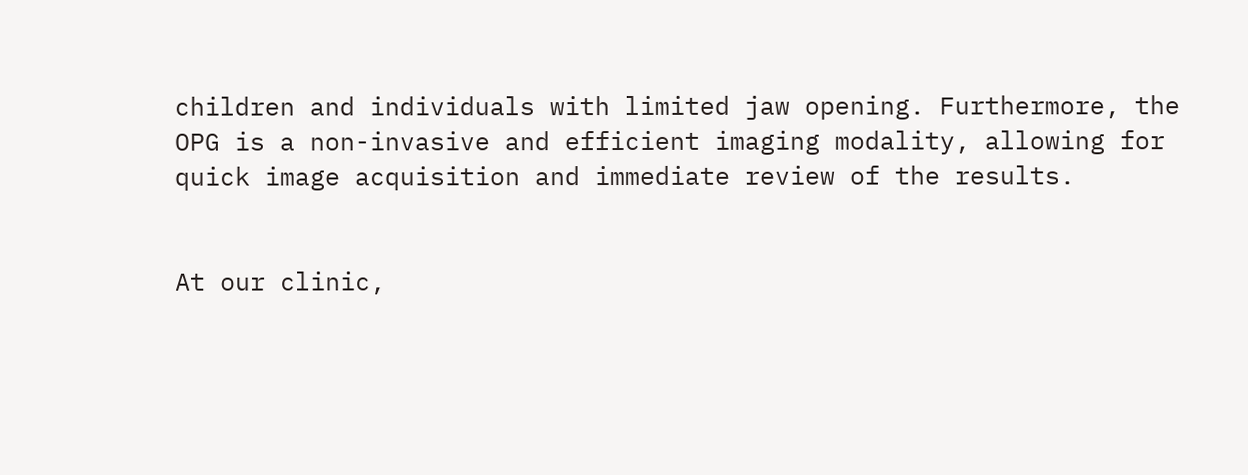children and individuals with limited jaw opening. Furthermore, the OPG is a non-invasive and efficient imaging modality, allowing for quick image acquisition and immediate review of the results.


At our clinic,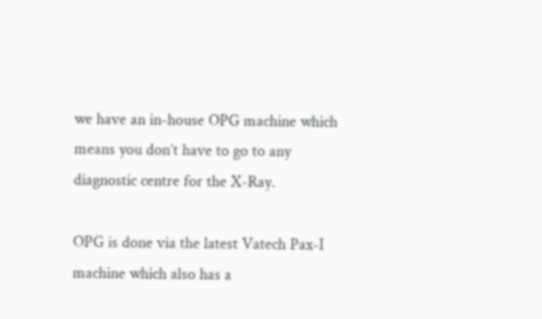we have an in-house OPG machine which means you don’t have to go to any diagnostic centre for the X-Ray.

OPG is done via the latest Vatech Pax-I machine which also has a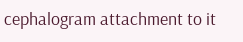cephalogram attachment to it